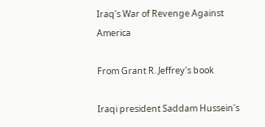Iraq's War of Revenge Against America

From Grant R. Jeffrey's book

Iraqi president Saddam Hussein's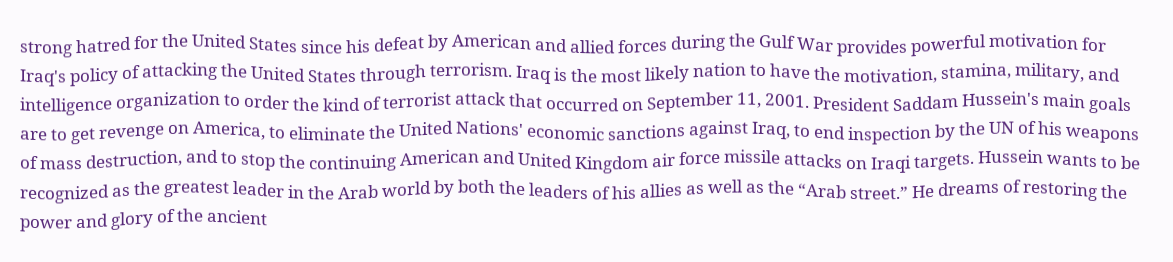strong hatred for the United States since his defeat by American and allied forces during the Gulf War provides powerful motivation for Iraq's policy of attacking the United States through terrorism. Iraq is the most likely nation to have the motivation, stamina, military, and intelligence organization to order the kind of terrorist attack that occurred on September 11, 2001. President Saddam Hussein's main goals are to get revenge on America, to eliminate the United Nations' economic sanctions against Iraq, to end inspection by the UN of his weapons of mass destruction, and to stop the continuing American and United Kingdom air force missile attacks on Iraqi targets. Hussein wants to be recognized as the greatest leader in the Arab world by both the leaders of his allies as well as the “Arab street.” He dreams of restoring the power and glory of the ancient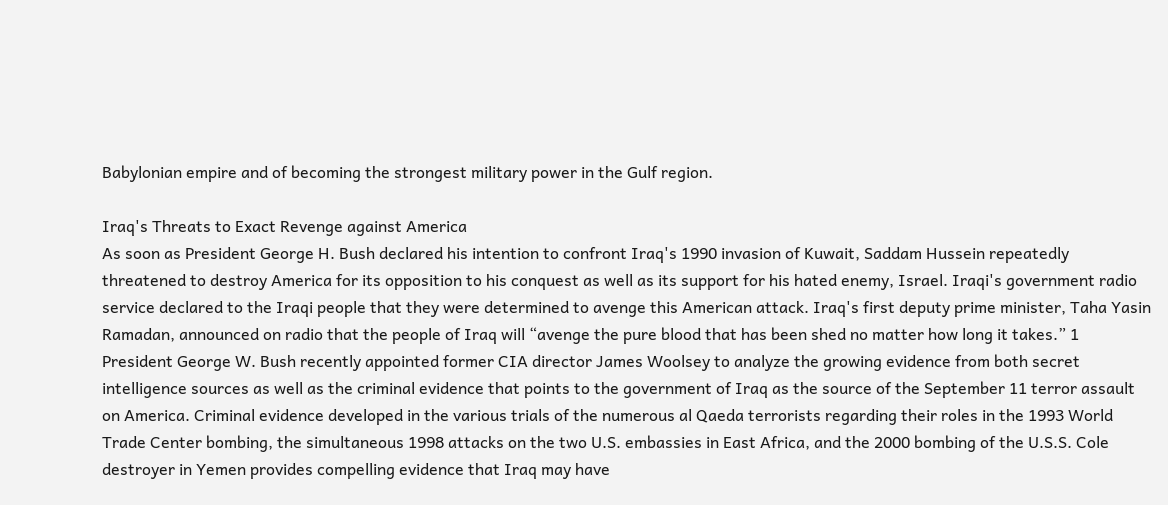Babylonian empire and of becoming the strongest military power in the Gulf region.

Iraq's Threats to Exact Revenge against America
As soon as President George H. Bush declared his intention to confront Iraq's 1990 invasion of Kuwait, Saddam Hussein repeatedly threatened to destroy America for its opposition to his conquest as well as its support for his hated enemy, Israel. Iraqi's government radio service declared to the Iraqi people that they were determined to avenge this American attack. Iraq's first deputy prime minister, Taha Yasin Ramadan, announced on radio that the people of Iraq will “avenge the pure blood that has been shed no matter how long it takes.” 1
President George W. Bush recently appointed former CIA director James Woolsey to analyze the growing evidence from both secret intelligence sources as well as the criminal evidence that points to the government of Iraq as the source of the September 11 terror assault on America. Criminal evidence developed in the various trials of the numerous al Qaeda terrorists regarding their roles in the 1993 World Trade Center bombing, the simultaneous 1998 attacks on the two U.S. embassies in East Africa, and the 2000 bombing of the U.S.S. Cole destroyer in Yemen provides compelling evidence that Iraq may have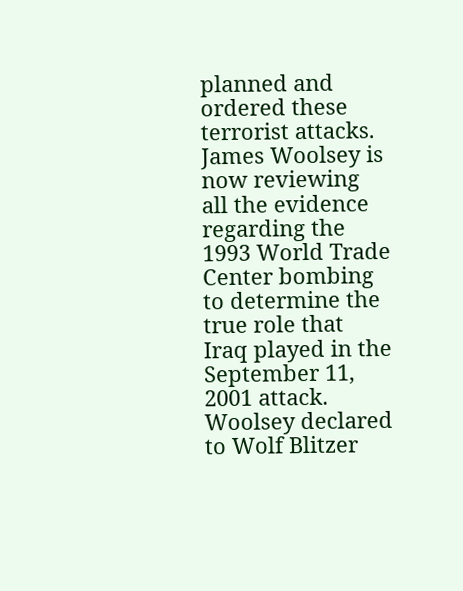planned and ordered these terrorist attacks. James Woolsey is now reviewing all the evidence regarding the 1993 World Trade Center bombing to determine the true role that Iraq played in the September 11, 2001 attack. Woolsey declared to Wolf Blitzer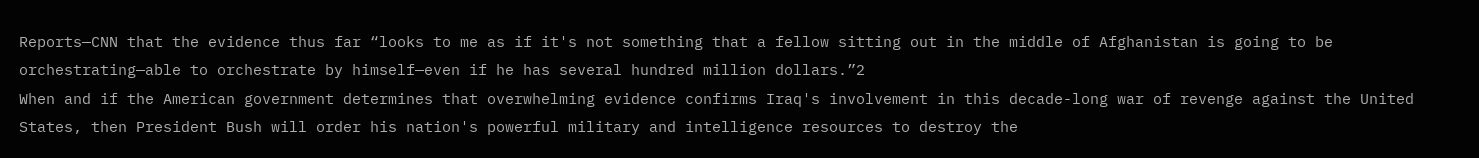Reports—CNN that the evidence thus far “looks to me as if it's not something that a fellow sitting out in the middle of Afghanistan is going to be orchestrating—able to orchestrate by himself—even if he has several hundred million dollars.”2
When and if the American government determines that overwhelming evidence confirms Iraq's involvement in this decade-long war of revenge against the United States, then President Bush will order his nation's powerful military and intelligence resources to destroy the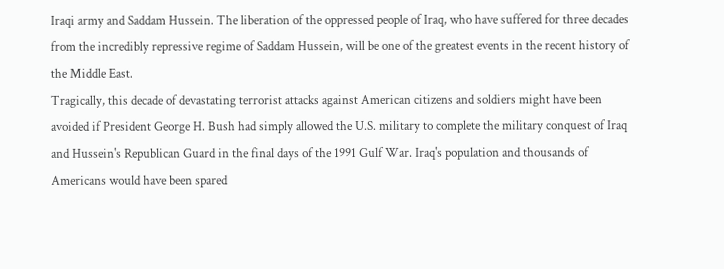Iraqi army and Saddam Hussein. The liberation of the oppressed people of Iraq, who have suffered for three decades from the incredibly repressive regime of Saddam Hussein, will be one of the greatest events in the recent history of the Middle East.
Tragically, this decade of devastating terrorist attacks against American citizens and soldiers might have been avoided if President George H. Bush had simply allowed the U.S. military to complete the military conquest of Iraq and Hussein's Republican Guard in the final days of the 1991 Gulf War. Iraq's population and thousands of Americans would have been spared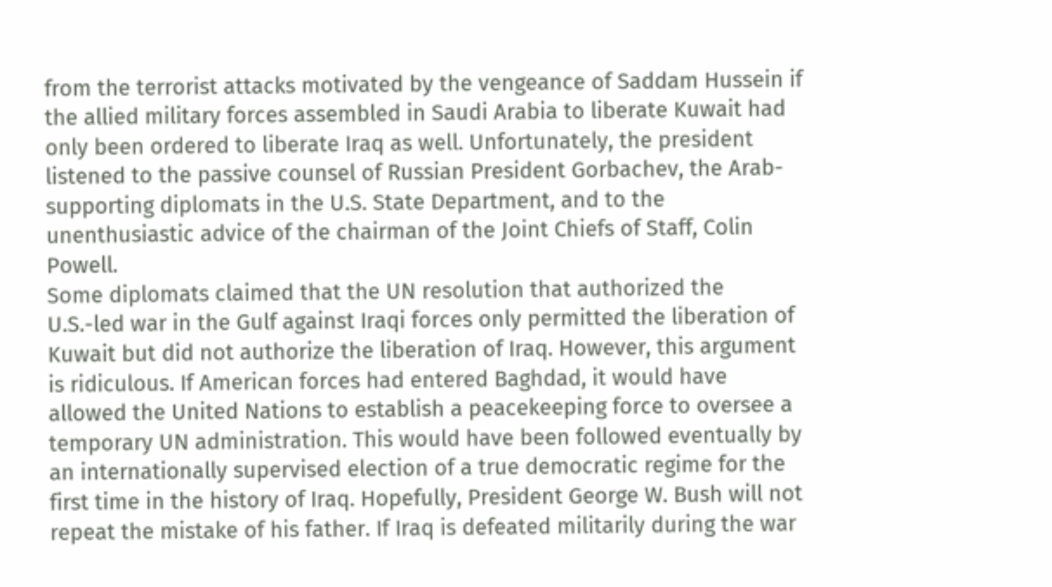from the terrorist attacks motivated by the vengeance of Saddam Hussein if the allied military forces assembled in Saudi Arabia to liberate Kuwait had only been ordered to liberate Iraq as well. Unfortunately, the president listened to the passive counsel of Russian President Gorbachev, the Arab-supporting diplomats in the U.S. State Department, and to the unenthusiastic advice of the chairman of the Joint Chiefs of Staff, Colin Powell.
Some diplomats claimed that the UN resolution that authorized the U.S.-led war in the Gulf against Iraqi forces only permitted the liberation of Kuwait but did not authorize the liberation of Iraq. However, this argument is ridiculous. If American forces had entered Baghdad, it would have allowed the United Nations to establish a peacekeeping force to oversee a temporary UN administration. This would have been followed eventually by an internationally supervised election of a true democratic regime for the first time in the history of Iraq. Hopefully, President George W. Bush will not repeat the mistake of his father. If Iraq is defeated militarily during the war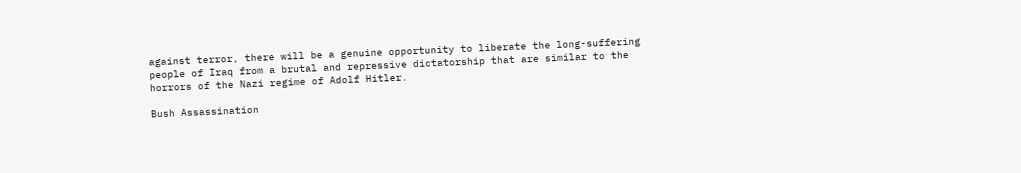against terror, there will be a genuine opportunity to liberate the long-suffering people of Iraq from a brutal and repressive dictatorship that are similar to the horrors of the Nazi regime of Adolf Hitler.

Bush Assassination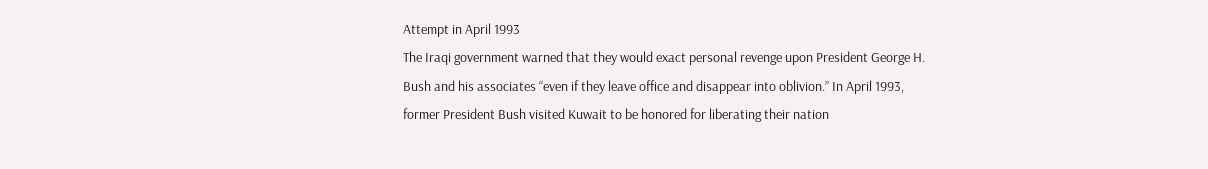Attempt in April 1993
The Iraqi government warned that they would exact personal revenge upon President George H. Bush and his associates “even if they leave office and disappear into oblivion.” In April 1993, former President Bush visited Kuwait to be honored for liberating their nation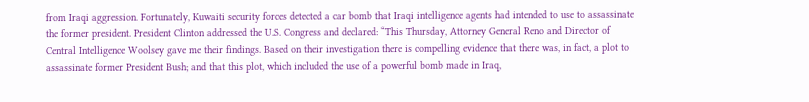from Iraqi aggression. Fortunately, Kuwaiti security forces detected a car bomb that Iraqi intelligence agents had intended to use to assassinate the former president. President Clinton addressed the U.S. Congress and declared: “This Thursday, Attorney General Reno and Director of Central Intelligence Woolsey gave me their findings. Based on their investigation there is compelling evidence that there was, in fact, a plot to assassinate former President Bush; and that this plot, which included the use of a powerful bomb made in Iraq,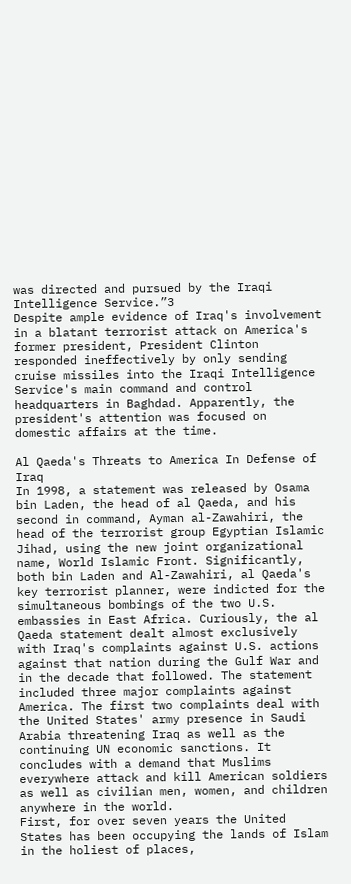was directed and pursued by the Iraqi Intelligence Service.”3
Despite ample evidence of Iraq's involvement in a blatant terrorist attack on America's former president, President Clinton responded ineffectively by only sending cruise missiles into the Iraqi Intelligence Service's main command and control headquarters in Baghdad. Apparently, the president's attention was focused on domestic affairs at the time.

Al Qaeda's Threats to America In Defense of Iraq
In 1998, a statement was released by Osama bin Laden, the head of al Qaeda, and his second in command, Ayman al-Zawahiri, the head of the terrorist group Egyptian Islamic Jihad, using the new joint organizational name, World Islamic Front. Significantly, both bin Laden and Al-Zawahiri, al Qaeda's key terrorist planner, were indicted for the simultaneous bombings of the two U.S. embassies in East Africa. Curiously, the al Qaeda statement dealt almost exclusively with Iraq's complaints against U.S. actions against that nation during the Gulf War and in the decade that followed. The statement included three major complaints against America. The first two complaints deal with the United States' army presence in Saudi Arabia threatening Iraq as well as the continuing UN economic sanctions. It concludes with a demand that Muslims everywhere attack and kill American soldiers as well as civilian men, women, and children anywhere in the world.
First, for over seven years the United States has been occupying the lands of Islam in the holiest of places,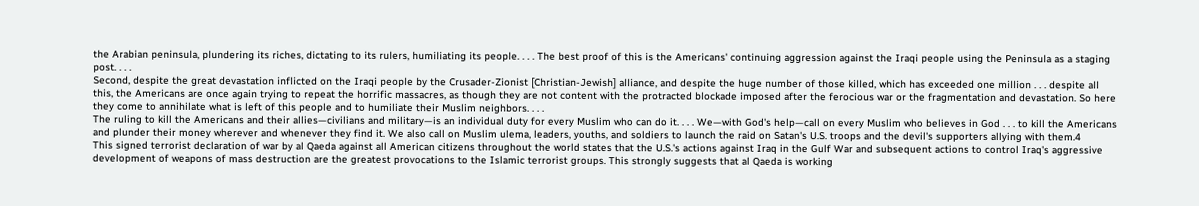the Arabian peninsula, plundering its riches, dictating to its rulers, humiliating its people. . . . The best proof of this is the Americans' continuing aggression against the Iraqi people using the Peninsula as a staging post. . . .
Second, despite the great devastation inflicted on the Iraqi people by the Crusader-Zionist [Christian-Jewish] alliance, and despite the huge number of those killed, which has exceeded one million . . . despite all this, the Americans are once again trying to repeat the horrific massacres, as though they are not content with the protracted blockade imposed after the ferocious war or the fragmentation and devastation. So here they come to annihilate what is left of this people and to humiliate their Muslim neighbors. . . .
The ruling to kill the Americans and their allies—civilians and military—is an individual duty for every Muslim who can do it. . . . We—with God's help—call on every Muslim who believes in God . . . to kill the Americans and plunder their money wherever and whenever they find it. We also call on Muslim ulema, leaders, youths, and soldiers to launch the raid on Satan's U.S. troops and the devil's supporters allying with them.4
This signed terrorist declaration of war by al Qaeda against all American citizens throughout the world states that the U.S.'s actions against Iraq in the Gulf War and subsequent actions to control Iraq's aggressive development of weapons of mass destruction are the greatest provocations to the Islamic terrorist groups. This strongly suggests that al Qaeda is working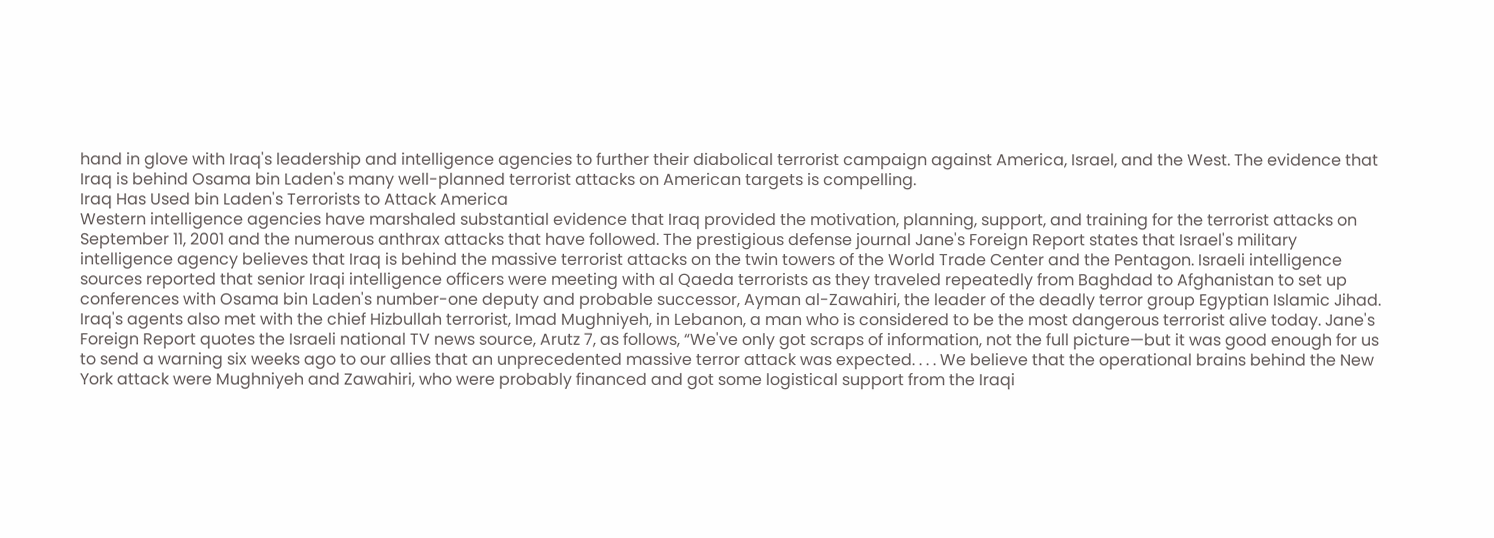hand in glove with Iraq's leadership and intelligence agencies to further their diabolical terrorist campaign against America, Israel, and the West. The evidence that Iraq is behind Osama bin Laden's many well-planned terrorist attacks on American targets is compelling.
Iraq Has Used bin Laden's Terrorists to Attack America
Western intelligence agencies have marshaled substantial evidence that Iraq provided the motivation, planning, support, and training for the terrorist attacks on September 11, 2001 and the numerous anthrax attacks that have followed. The prestigious defense journal Jane's Foreign Report states that Israel's military intelligence agency believes that Iraq is behind the massive terrorist attacks on the twin towers of the World Trade Center and the Pentagon. Israeli intelligence sources reported that senior Iraqi intelligence officers were meeting with al Qaeda terrorists as they traveled repeatedly from Baghdad to Afghanistan to set up conferences with Osama bin Laden's number-one deputy and probable successor, Ayman al-Zawahiri, the leader of the deadly terror group Egyptian Islamic Jihad. Iraq's agents also met with the chief Hizbullah terrorist, Imad Mughniyeh, in Lebanon, a man who is considered to be the most dangerous terrorist alive today. Jane's Foreign Report quotes the Israeli national TV news source, Arutz 7, as follows, “We've only got scraps of information, not the full picture—but it was good enough for us to send a warning six weeks ago to our allies that an unprecedented massive terror attack was expected. . . . We believe that the operational brains behind the New York attack were Mughniyeh and Zawahiri, who were probably financed and got some logistical support from the Iraqi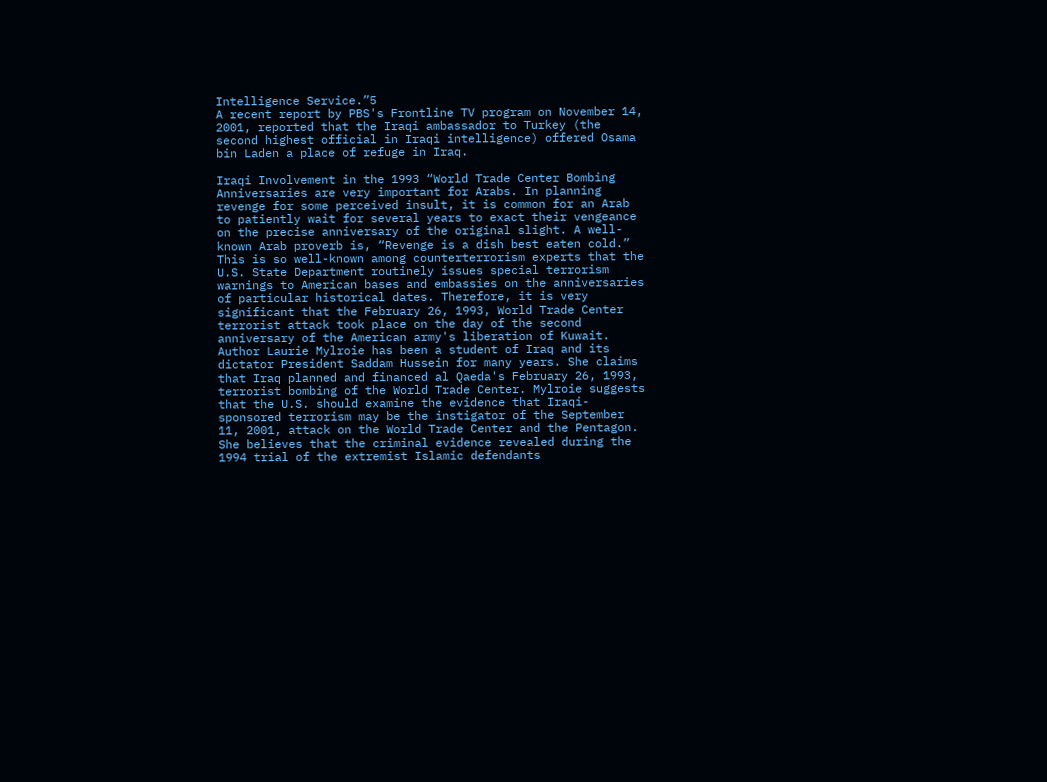Intelligence Service.”5
A recent report by PBS's Frontline TV program on November 14, 2001, reported that the Iraqi ambassador to Turkey (the second highest official in Iraqi intelligence) offered Osama bin Laden a place of refuge in Iraq.

Iraqi Involvement in the 1993 “World Trade Center Bombing
Anniversaries are very important for Arabs. In planning revenge for some perceived insult, it is common for an Arab to patiently wait for several years to exact their vengeance on the precise anniversary of the original slight. A well-known Arab proverb is, “Revenge is a dish best eaten cold.” This is so well-known among counterterrorism experts that the U.S. State Department routinely issues special terrorism warnings to American bases and embassies on the anniversaries of particular historical dates. Therefore, it is very significant that the February 26, 1993, World Trade Center terrorist attack took place on the day of the second anniversary of the American army's liberation of Kuwait.
Author Laurie Mylroie has been a student of Iraq and its dictator President Saddam Hussein for many years. She claims that Iraq planned and financed al Qaeda's February 26, 1993, terrorist bombing of the World Trade Center. Mylroie suggests that the U.S. should examine the evidence that Iraqi-sponsored terrorism may be the instigator of the September 11, 2001, attack on the World Trade Center and the Pentagon. She believes that the criminal evidence revealed during the 1994 trial of the extremist Islamic defendants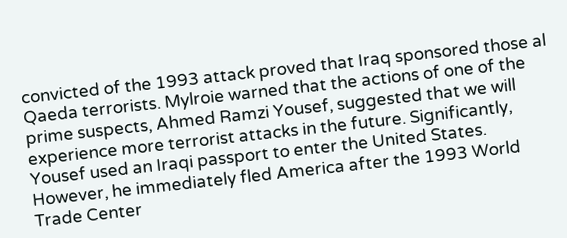convicted of the 1993 attack proved that Iraq sponsored those al Qaeda terrorists. Mylroie warned that the actions of one of the prime suspects, Ahmed Ramzi Yousef, suggested that we will experience more terrorist attacks in the future. Significantly, Yousef used an Iraqi passport to enter the United States. However, he immediately fled America after the 1993 World Trade Center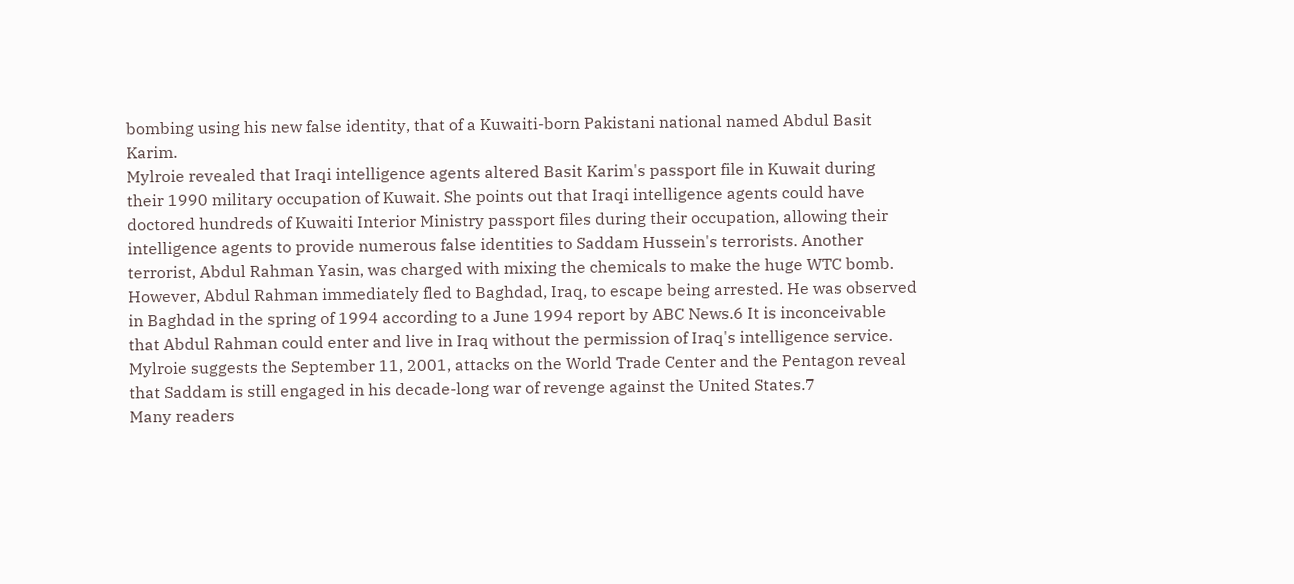bombing using his new false identity, that of a Kuwaiti-born Pakistani national named Abdul Basit Karim.
Mylroie revealed that Iraqi intelligence agents altered Basit Karim's passport file in Kuwait during their 1990 military occupation of Kuwait. She points out that Iraqi intelligence agents could have doctored hundreds of Kuwaiti Interior Ministry passport files during their occupation, allowing their intelligence agents to provide numerous false identities to Saddam Hussein's terrorists. Another terrorist, Abdul Rahman Yasin, was charged with mixing the chemicals to make the huge WTC bomb. However, Abdul Rahman immediately fled to Baghdad, Iraq, to escape being arrested. He was observed in Baghdad in the spring of 1994 according to a June 1994 report by ABC News.6 It is inconceivable that Abdul Rahman could enter and live in Iraq without the permission of Iraq's intelligence service. Mylroie suggests the September 11, 2001, attacks on the World Trade Center and the Pentagon reveal that Saddam is still engaged in his decade-long war of revenge against the United States.7
Many readers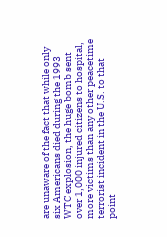are unaware of the fact that while only six Americans died during the 1993 WTC explosion, the huge bomb sent over 1,000 injured citizens to hospital, more victims than any other peacetime terrorist incident in the U.S. to that point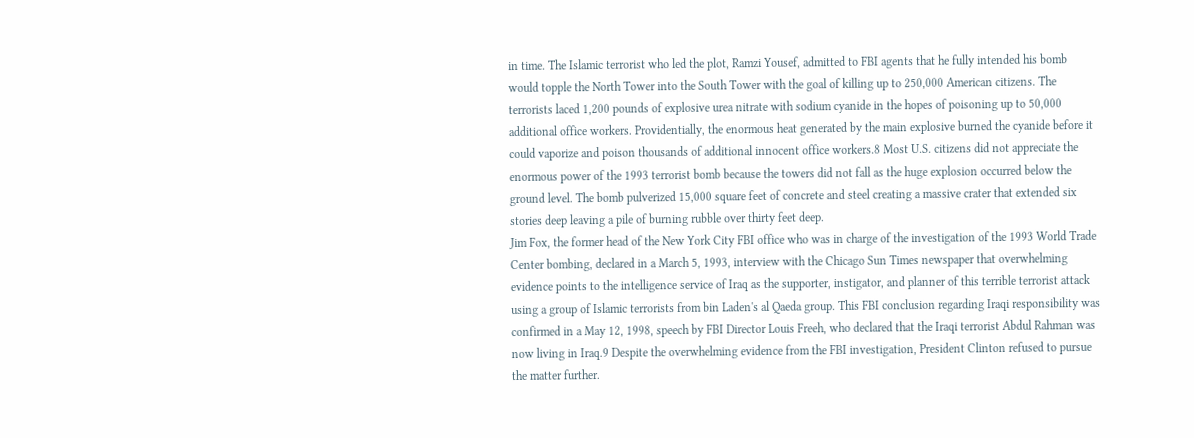in time. The Islamic terrorist who led the plot, Ramzi Yousef, admitted to FBI agents that he fully intended his bomb would topple the North Tower into the South Tower with the goal of killing up to 250,000 American citizens. The terrorists laced 1,200 pounds of explosive urea nitrate with sodium cyanide in the hopes of poisoning up to 50,000 additional office workers. Providentially, the enormous heat generated by the main explosive burned the cyanide before it could vaporize and poison thousands of additional innocent office workers.8 Most U.S. citizens did not appreciate the enormous power of the 1993 terrorist bomb because the towers did not fall as the huge explosion occurred below the ground level. The bomb pulverized 15,000 square feet of concrete and steel creating a massive crater that extended six stories deep leaving a pile of burning rubble over thirty feet deep.
Jim Fox, the former head of the New York City FBI office who was in charge of the investigation of the 1993 World Trade Center bombing, declared in a March 5, 1993, interview with the Chicago Sun Times newspaper that overwhelming evidence points to the intelligence service of Iraq as the supporter, instigator, and planner of this terrible terrorist attack using a group of Islamic terrorists from bin Laden's al Qaeda group. This FBI conclusion regarding Iraqi responsibility was confirmed in a May 12, 1998, speech by FBI Director Louis Freeh, who declared that the Iraqi terrorist Abdul Rahman was now living in Iraq.9 Despite the overwhelming evidence from the FBI investigation, President Clinton refused to pursue the matter further.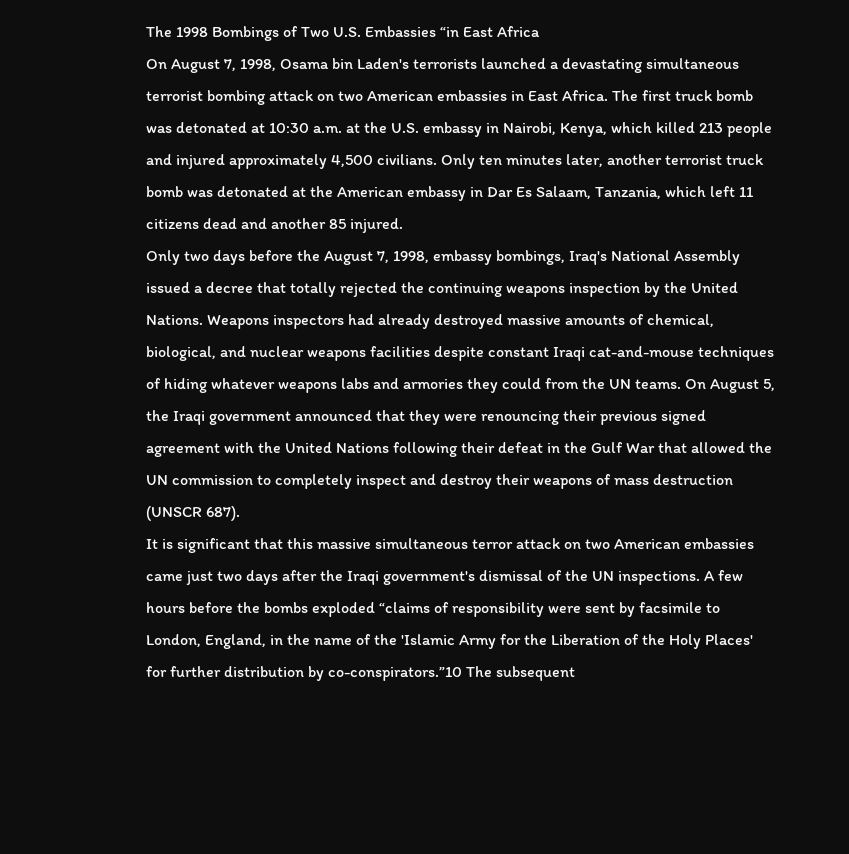The 1998 Bombings of Two U.S. Embassies “in East Africa
On August 7, 1998, Osama bin Laden's terrorists launched a devastating simultaneous terrorist bombing attack on two American embassies in East Africa. The first truck bomb was detonated at 10:30 a.m. at the U.S. embassy in Nairobi, Kenya, which killed 213 people and injured approximately 4,500 civilians. Only ten minutes later, another terrorist truck bomb was detonated at the American embassy in Dar Es Salaam, Tanzania, which left 11 citizens dead and another 85 injured.
Only two days before the August 7, 1998, embassy bombings, Iraq's National Assembly issued a decree that totally rejected the continuing weapons inspection by the United Nations. Weapons inspectors had already destroyed massive amounts of chemical, biological, and nuclear weapons facilities despite constant Iraqi cat-and-mouse techniques of hiding whatever weapons labs and armories they could from the UN teams. On August 5, the Iraqi government announced that they were renouncing their previous signed agreement with the United Nations following their defeat in the Gulf War that allowed the UN commission to completely inspect and destroy their weapons of mass destruction (UNSCR 687).
It is significant that this massive simultaneous terror attack on two American embassies came just two days after the Iraqi government's dismissal of the UN inspections. A few hours before the bombs exploded “claims of responsibility were sent by facsimile to London, England, in the name of the 'Islamic Army for the Liberation of the Holy Places' for further distribution by co-conspirators.”10 The subsequent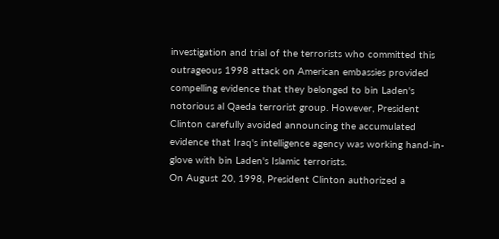investigation and trial of the terrorists who committed this outrageous 1998 attack on American embassies provided compelling evidence that they belonged to bin Laden's notorious al Qaeda terrorist group. However, President Clinton carefully avoided announcing the accumulated evidence that Iraq's intelligence agency was working hand-in-glove with bin Laden's Islamic terrorists.
On August 20, 1998, President Clinton authorized a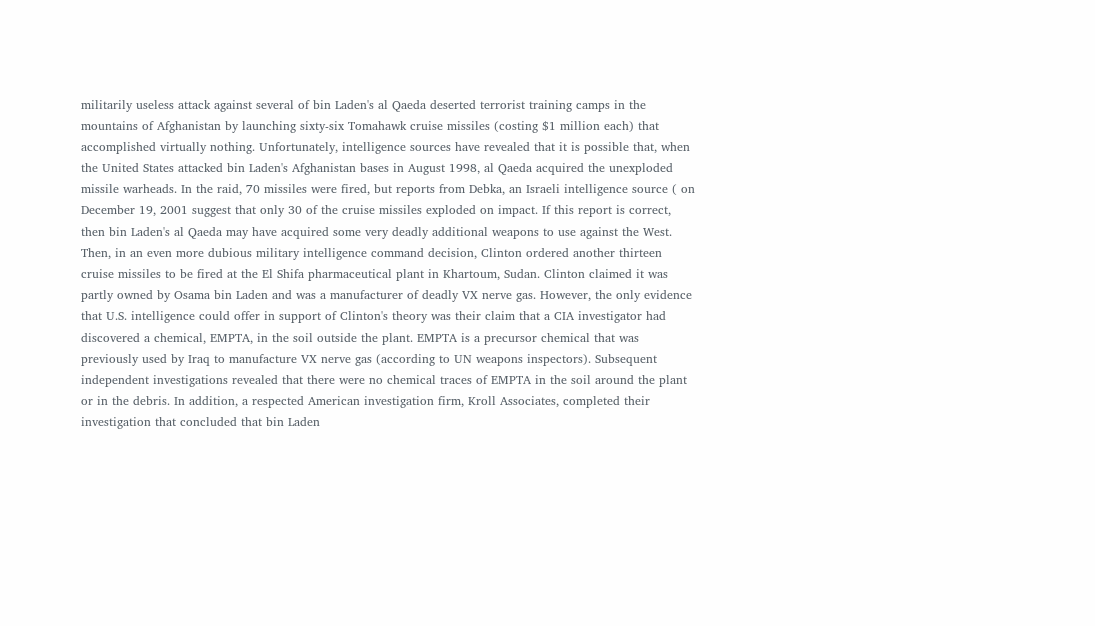militarily useless attack against several of bin Laden's al Qaeda deserted terrorist training camps in the mountains of Afghanistan by launching sixty-six Tomahawk cruise missiles (costing $1 million each) that accomplished virtually nothing. Unfortunately, intelligence sources have revealed that it is possible that, when the United States attacked bin Laden's Afghanistan bases in August 1998‚ al Qaeda acquired the unexploded missile warheads. In the raid, 70 missiles were fired, but reports from Debka, an Israeli intelligence source ( on December 19, 2001 suggest that only 30 of the cruise missiles exploded on impact. If this report is correct, then bin Laden's al Qaeda may have acquired some very deadly additional weapons to use against the West.
Then, in an even more dubious military intelligence command decision, Clinton ordered another thirteen cruise missiles to be fired at the El Shifa pharmaceutical plant in Khartoum, Sudan. Clinton claimed it was partly owned by Osama bin Laden and was a manufacturer of deadly VX nerve gas. However, the only evidence that U.S. intelligence could offer in support of Clinton's theory was their claim that a CIA investigator had discovered a chemical, EMPTA, in the soil outside the plant. EMPTA is a precursor chemical that was previously used by Iraq to manufacture VX nerve gas (according to UN weapons inspectors). Subsequent independent investigations revealed that there were no chemical traces of EMPTA in the soil around the plant or in the debris. In addition, a respected American investigation firm, Kroll Associates, completed their investigation that concluded that bin Laden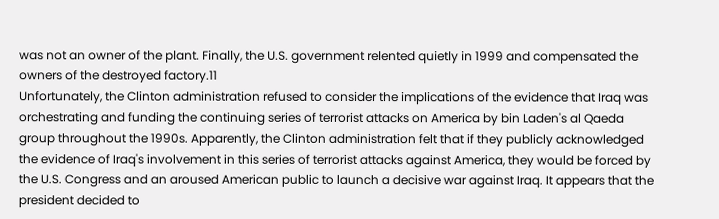was not an owner of the plant. Finally, the U.S. government relented quietly in 1999 and compensated the owners of the destroyed factory.11
Unfortunately, the Clinton administration refused to consider the implications of the evidence that Iraq was orchestrating and funding the continuing series of terrorist attacks on America by bin Laden's al Qaeda group throughout the 1990s. Apparently, the Clinton administration felt that if they publicly acknowledged the evidence of Iraq's involvement in this series of terrorist attacks against America, they would be forced by the U.S. Congress and an aroused American public to launch a decisive war against Iraq. It appears that the president decided to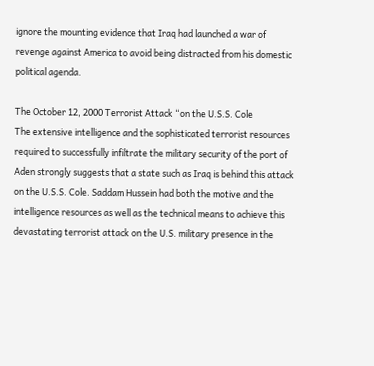ignore the mounting evidence that Iraq had launched a war of revenge against America to avoid being distracted from his domestic political agenda.

The October 12, 2000 Terrorist Attack “on the U.S.S. Cole
The extensive intelligence and the sophisticated terrorist resources required to successfully infiltrate the military security of the port of Aden strongly suggests that a state such as Iraq is behind this attack on the U.S.S. Cole. Saddam Hussein had both the motive and the intelligence resources as well as the technical means to achieve this devastating terrorist attack on the U.S. military presence in the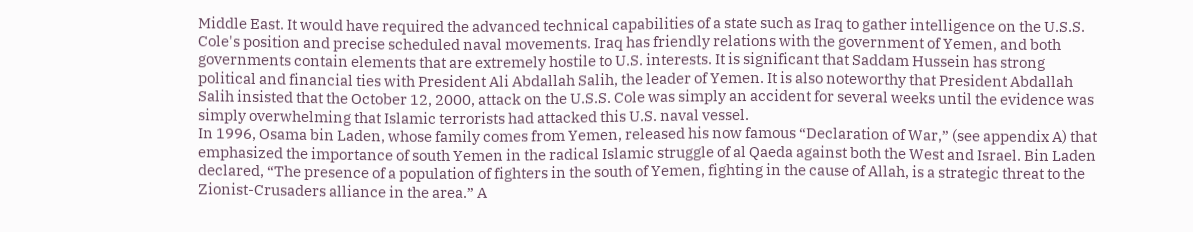Middle East. It would have required the advanced technical capabilities of a state such as Iraq to gather intelligence on the U.S.S. Cole's position and precise scheduled naval movements. Iraq has friendly relations with the government of Yemen, and both governments contain elements that are extremely hostile to U.S. interests. It is significant that Saddam Hussein has strong political and financial ties with President Ali Abdallah Salih, the leader of Yemen. It is also noteworthy that President Abdallah Salih insisted that the October 12, 2000, attack on the U.S.S. Cole was simply an accident for several weeks until the evidence was simply overwhelming that Islamic terrorists had attacked this U.S. naval vessel.
In 1996, Osama bin Laden, whose family comes from Yemen, released his now famous “Declaration of War,” (see appendix A) that emphasized the importance of south Yemen in the radical Islamic struggle of al Qaeda against both the West and Israel. Bin Laden declared, “The presence of a population of fighters in the south of Yemen, fighting in the cause of Allah, is a strategic threat to the Zionist-Crusaders alliance in the area.” A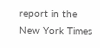report in the New York Times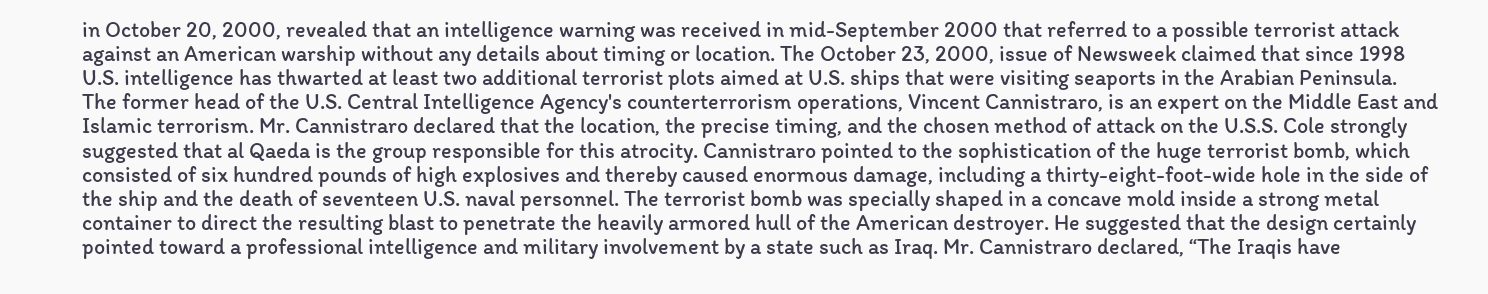in October 20, 2000, revealed that an intelligence warning was received in mid-September 2000 that referred to a possible terrorist attack against an American warship without any details about timing or location. The October 23, 2000, issue of Newsweek claimed that since 1998 U.S. intelligence has thwarted at least two additional terrorist plots aimed at U.S. ships that were visiting seaports in the Arabian Peninsula.
The former head of the U.S. Central Intelligence Agency's counterterrorism operations, Vincent Cannistraro, is an expert on the Middle East and Islamic terrorism. Mr. Cannistraro declared that the location, the precise timing, and the chosen method of attack on the U.S.S. Cole strongly suggested that al Qaeda is the group responsible for this atrocity. Cannistraro pointed to the sophistication of the huge terrorist bomb, which consisted of six hundred pounds of high explosives and thereby caused enormous damage, including a thirty-eight-foot-wide hole in the side of the ship and the death of seventeen U.S. naval personnel. The terrorist bomb was specially shaped in a concave mold inside a strong metal container to direct the resulting blast to penetrate the heavily armored hull of the American destroyer. He suggested that the design certainly pointed toward a professional intelligence and military involvement by a state such as Iraq. Mr. Cannistraro declared, “The Iraqis have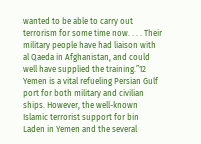wanted to be able to carry out terrorism for some time now. . . . Their military people have had liaison with al Qaeda in Afghanistan, and could well have supplied the training.”12
Yemen is a vital refueling Persian Gulf port for both military and civilian ships. However, the well-known Islamic terrorist support for bin Laden in Yemen and the several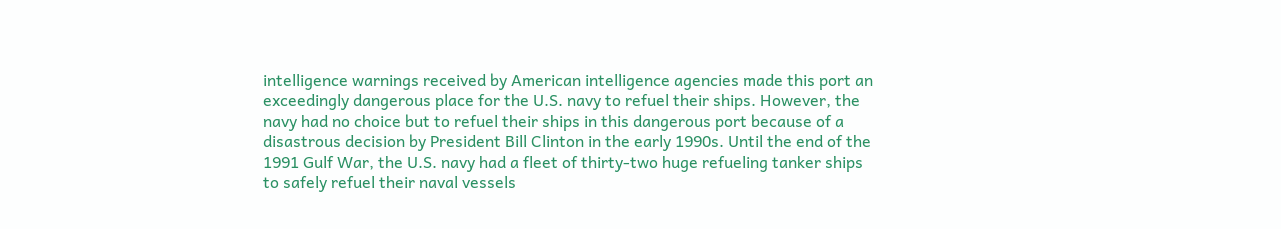intelligence warnings received by American intelligence agencies made this port an exceedingly dangerous place for the U.S. navy to refuel their ships. However, the navy had no choice but to refuel their ships in this dangerous port because of a disastrous decision by President Bill Clinton in the early 1990s. Until the end of the 1991 Gulf War, the U.S. navy had a fleet of thirty-two huge refueling tanker ships to safely refuel their naval vessels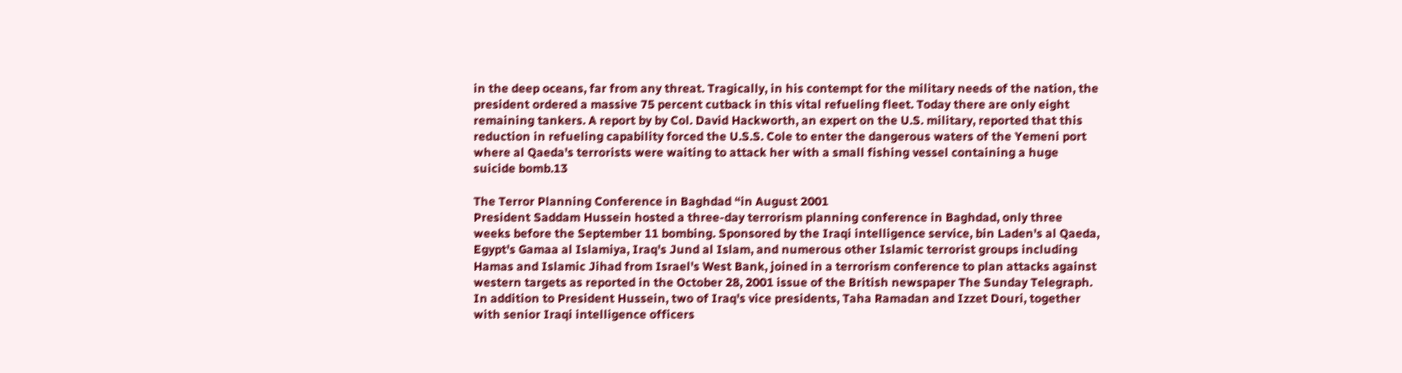in the deep oceans, far from any threat. Tragically, in his contempt for the military needs of the nation, the president ordered a massive 75 percent cutback in this vital refueling fleet. Today there are only eight remaining tankers. A report by by Col. David Hackworth, an expert on the U.S. military, reported that this reduction in refueling capability forced the U.S.S. Cole to enter the dangerous waters of the Yemeni port where al Qaeda's terrorists were waiting to attack her with a small fishing vessel containing a huge suicide bomb.13

The Terror Planning Conference in Baghdad “in August 2001
President Saddam Hussein hosted a three-day terrorism planning conference in Baghdad, only three weeks before the September 11 bombing. Sponsored by the Iraqi intelligence service, bin Laden's al Qaeda, Egypt's Gamaa al Islamiya, Iraq's Jund al Islam, and numerous other Islamic terrorist groups including Hamas and Islamic Jihad from Israel's West Bank, joined in a terrorism conference to plan attacks against western targets as reported in the October 28, 2001 issue of the British newspaper The Sunday Telegraph. In addition to President Hussein, two of Iraq's vice presidents, Taha Ramadan and Izzet Douri, together with senior Iraqi intelligence officers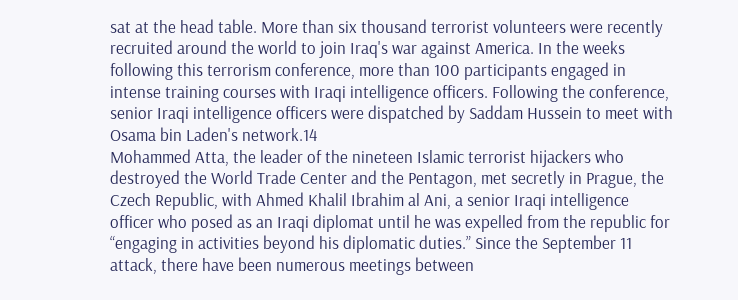sat at the head table. More than six thousand terrorist volunteers were recently recruited around the world to join Iraq's war against America. In the weeks following this terrorism conference, more than 100 participants engaged in intense training courses with Iraqi intelligence officers. Following the conference, senior Iraqi intelligence officers were dispatched by Saddam Hussein to meet with Osama bin Laden's network.14
Mohammed Atta, the leader of the nineteen Islamic terrorist hijackers who destroyed the World Trade Center and the Pentagon, met secretly in Prague, the Czech Republic, with Ahmed Khalil Ibrahim al Ani, a senior Iraqi intelligence officer who posed as an Iraqi diplomat until he was expelled from the republic for “engaging in activities beyond his diplomatic duties.” Since the September 11 attack, there have been numerous meetings between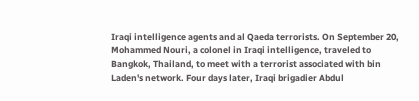Iraqi intelligence agents and al Qaeda terrorists. On September 20, Mohammed Nouri, a colonel in Iraqi intelligence, traveled to Bangkok, Thailand, to meet with a terrorist associated with bin Laden's network. Four days later, Iraqi brigadier Abdul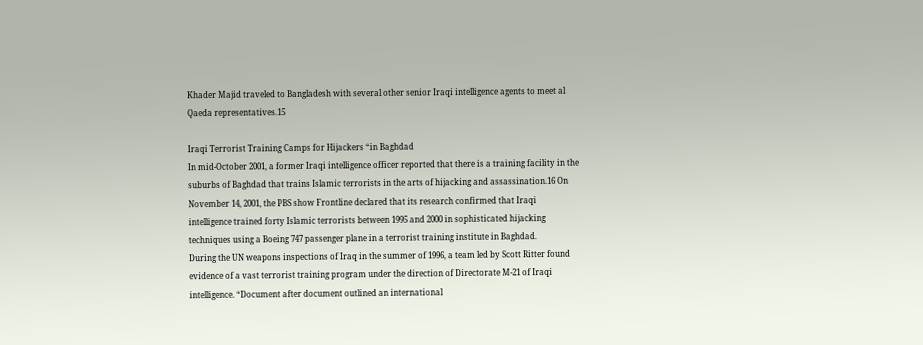Khader Majid traveled to Bangladesh with several other senior Iraqi intelligence agents to meet al Qaeda representatives.15

Iraqi Terrorist Training Camps for Hijackers “in Baghdad
In mid-October 2001, a former Iraqi intelligence officer reported that there is a training facility in the suburbs of Baghdad that trains Islamic terrorists in the arts of hijacking and assassination.16 On November 14, 2001, the PBS show Frontline declared that its research confirmed that Iraqi intelligence trained forty Islamic terrorists between 1995 and 2000 in sophisticated hijacking techniques using a Boeing 747 passenger plane in a terrorist training institute in Baghdad.
During the UN weapons inspections of Iraq in the summer of 1996, a team led by Scott Ritter found evidence of a vast terrorist training program under the direction of Directorate M-21 of Iraqi intelligence. “Document after document outlined an international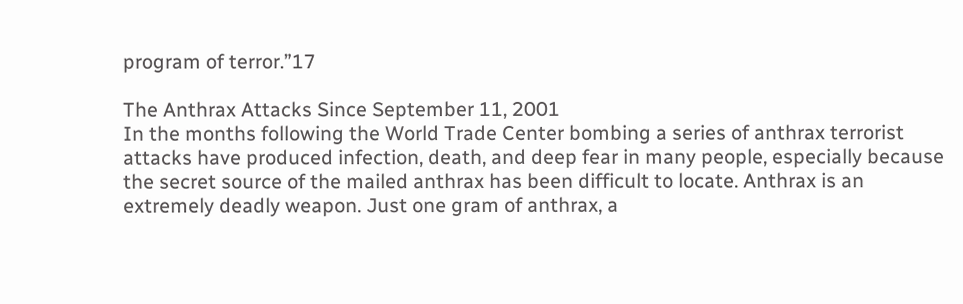program of terror.”17

The Anthrax Attacks Since September 11, 2001
In the months following the World Trade Center bombing a series of anthrax terrorist attacks have produced infection, death, and deep fear in many people, especially because the secret source of the mailed anthrax has been difficult to locate. Anthrax is an extremely deadly weapon. Just one gram of anthrax, a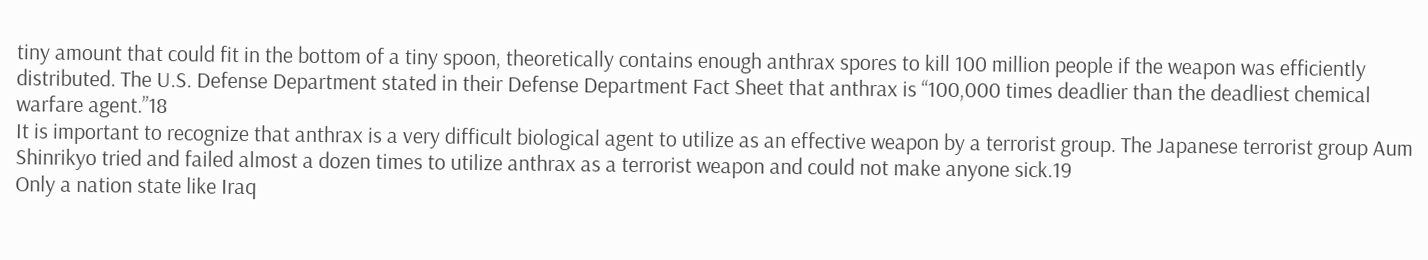tiny amount that could fit in the bottom of a tiny spoon, theoretically contains enough anthrax spores to kill 100 million people if the weapon was efficiently distributed. The U.S. Defense Department stated in their Defense Department Fact Sheet that anthrax is “100,000 times deadlier than the deadliest chemical warfare agent.”18
It is important to recognize that anthrax is a very difficult biological agent to utilize as an effective weapon by a terrorist group. The Japanese terrorist group Aum Shinrikyo tried and failed almost a dozen times to utilize anthrax as a terrorist weapon and could not make anyone sick.19
Only a nation state like Iraq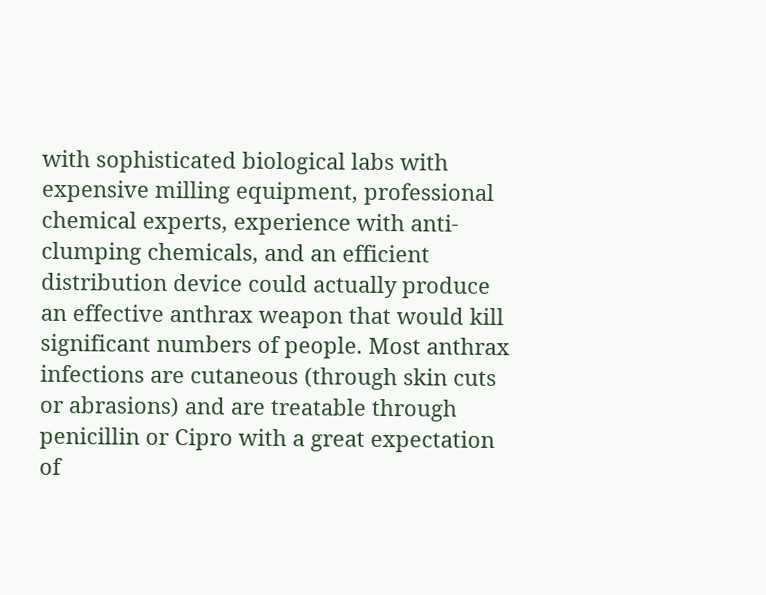with sophisticated biological labs with expensive milling equipment, professional chemical experts, experience with anti-clumping chemicals, and an efficient distribution device could actually produce an effective anthrax weapon that would kill significant numbers of people. Most anthrax infections are cutaneous (through skin cuts or abrasions) and are treatable through penicillin or Cipro with a great expectation of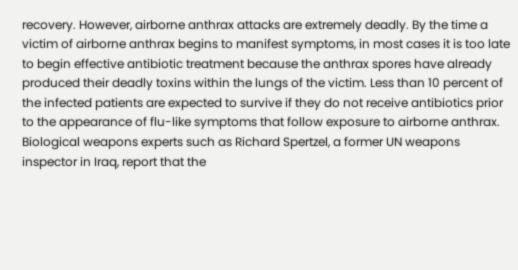recovery. However, airborne anthrax attacks are extremely deadly. By the time a victim of airborne anthrax begins to manifest symptoms, in most cases it is too late to begin effective antibiotic treatment because the anthrax spores have already produced their deadly toxins within the lungs of the victim. Less than 10 percent of the infected patients are expected to survive if they do not receive antibiotics prior to the appearance of flu-like symptoms that follow exposure to airborne anthrax.
Biological weapons experts such as Richard Spertzel, a former UN weapons inspector in Iraq, report that the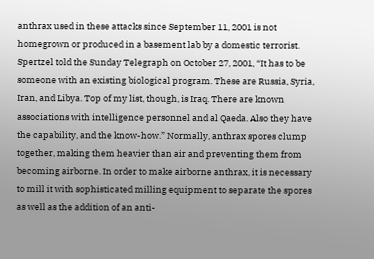anthrax used in these attacks since September 11, 2001 is not homegrown or produced in a basement lab by a domestic terrorist. Spertzel told the Sunday Telegraph on October 27, 2001, “It has to be someone with an existing biological program. These are Russia, Syria, Iran, and Libya. Top of my list, though, is Iraq. There are known associations with intelligence personnel and al Qaeda. Also they have the capability, and the know-how.” Normally, anthrax spores clump together, making them heavier than air and preventing them from becoming airborne. In order to make airborne anthrax, it is necessary to mill it with sophisticated milling equipment to separate the spores as well as the addition of an anti-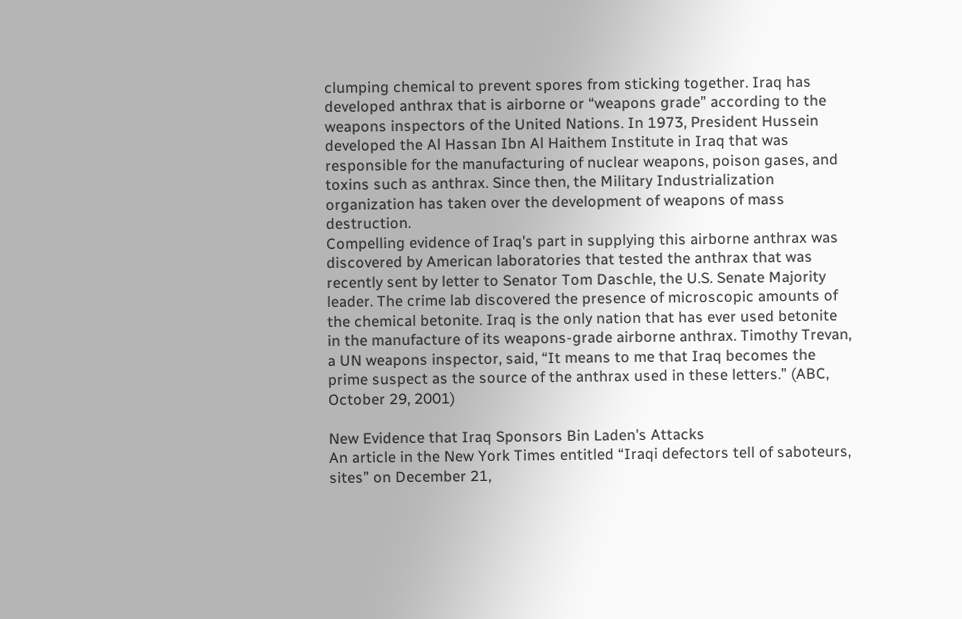clumping chemical to prevent spores from sticking together. Iraq has developed anthrax that is airborne or “weapons grade” according to the weapons inspectors of the United Nations. In 1973, President Hussein developed the Al Hassan Ibn Al Haithem Institute in Iraq that was responsible for the manufacturing of nuclear weapons, poison gases, and toxins such as anthrax. Since then, the Military Industrialization organization has taken over the development of weapons of mass destruction.
Compelling evidence of Iraq's part in supplying this airborne anthrax was discovered by American laboratories that tested the anthrax that was recently sent by letter to Senator Tom Daschle, the U.S. Senate Majority leader. The crime lab discovered the presence of microscopic amounts of the chemical betonite. Iraq is the only nation that has ever used betonite in the manufacture of its weapons-grade airborne anthrax. Timothy Trevan, a UN weapons inspector, said, “It means to me that Iraq becomes the prime suspect as the source of the anthrax used in these letters.” (ABC, October 29, 2001)

New Evidence that Iraq Sponsors Bin Laden's Attacks
An article in the New York Times entitled “Iraqi defectors tell of saboteurs, sites” on December 21,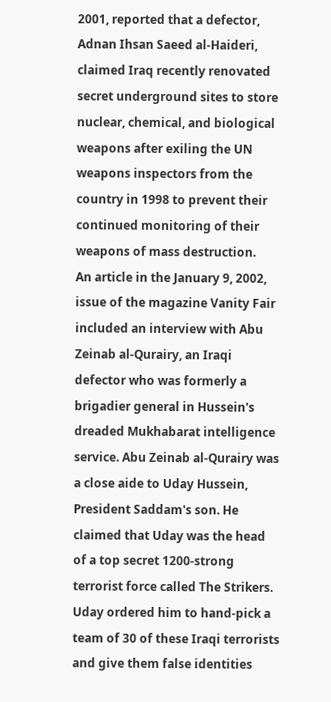2001, reported that a defector, Adnan Ihsan Saeed al-Haideri, claimed Iraq recently renovated secret underground sites to store nuclear, chemical, and biological weapons after exiling the UN weapons inspectors from the country in 1998 to prevent their continued monitoring of their weapons of mass destruction.
An article in the January 9, 2002, issue of the magazine Vanity Fair included an interview with Abu Zeinab al-Qurairy, an Iraqi defector who was formerly a brigadier general in Hussein's dreaded Mukhabarat intelligence service. Abu Zeinab al-Qurairy was a close aide to Uday Hussein, President Saddam's son. He claimed that Uday was the head of a top secret 1200-strong terrorist force called The Strikers. Uday ordered him to hand-pick a team of 30 of these Iraqi terrorists and give them false identities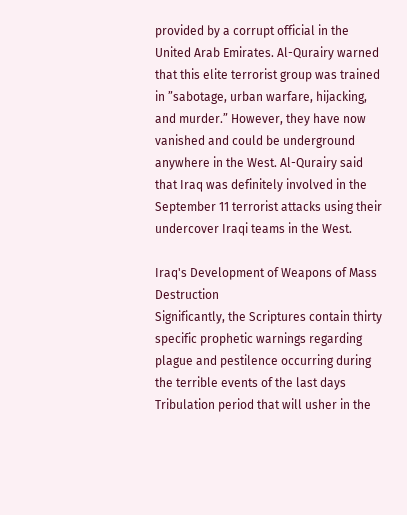provided by a corrupt official in the United Arab Emirates. Al-Qurairy warned that this elite terrorist group was trained in ”sabotage, urban warfare, hijacking, and murder.” However, they have now vanished and could be underground anywhere in the West. Al-Qurairy said that Iraq was definitely involved in the September 11 terrorist attacks using their undercover Iraqi teams in the West.

Iraq's Development of Weapons of Mass Destruction
Significantly, the Scriptures contain thirty specific prophetic warnings regarding plague and pestilence occurring during the terrible events of the last days Tribulation period that will usher in the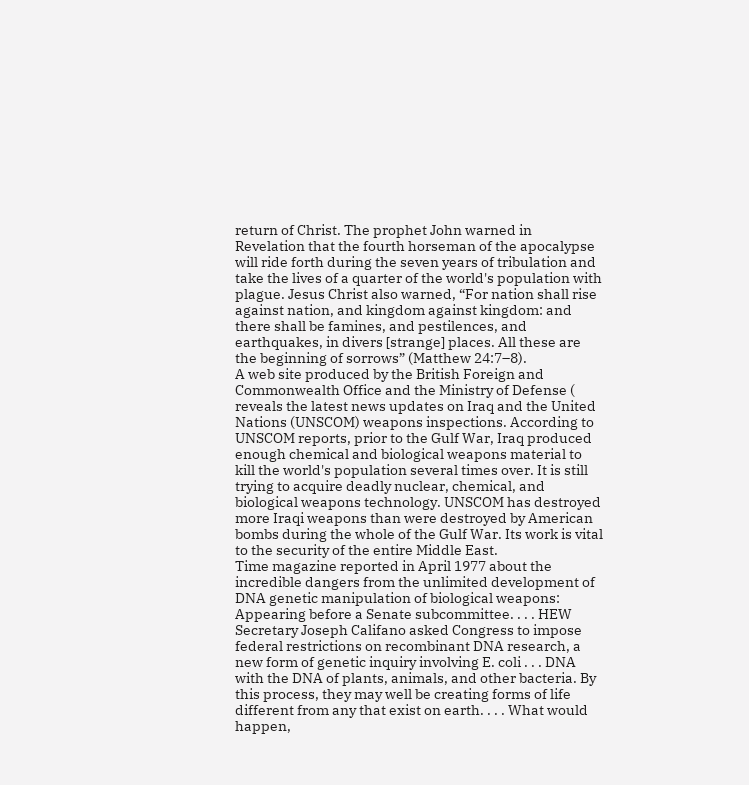return of Christ. The prophet John warned in Revelation that the fourth horseman of the apocalypse will ride forth during the seven years of tribulation and take the lives of a quarter of the world's population with plague. Jesus Christ also warned, “For nation shall rise against nation, and kingdom against kingdom: and there shall be famines, and pestilences, and earthquakes, in divers [strange] places. All these are the beginning of sorrows” (Matthew 24:7–8).
A web site produced by the British Foreign and Commonwealth Office and the Ministry of Defense ( reveals the latest news updates on Iraq and the United Nations (UNSCOM) weapons inspections. According to UNSCOM reports, prior to the Gulf War, Iraq produced enough chemical and biological weapons material to kill the world's population several times over. It is still trying to acquire deadly nuclear, chemical, and biological weapons technology. UNSCOM has destroyed more Iraqi weapons than were destroyed by American bombs during the whole of the Gulf War. Its work is vital to the security of the entire Middle East.
Time magazine reported in April 1977 about the incredible dangers from the unlimited development of DNA genetic manipulation of biological weapons:
Appearing before a Senate subcommittee. . . . HEW Secretary Joseph Califano asked Congress to impose federal restrictions on recombinant DNA research, a new form of genetic inquiry involving E. coli . . . DNA with the DNA of plants, animals, and other bacteria. By this process, they may well be creating forms of life different from any that exist on earth. . . . What would happen,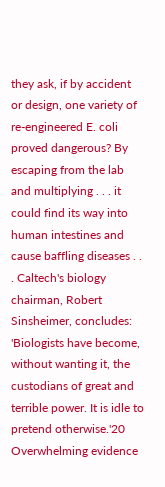they ask, if by accident or design, one variety of re-engineered E. coli proved dangerous? By escaping from the lab and multiplying . . . it could find its way into human intestines and cause baffling diseases . . . Caltech's biology chairman, Robert Sinsheimer, concludes: 'Biologists have become, without wanting it, the custodians of great and terrible power. It is idle to pretend otherwise.'20
Overwhelming evidence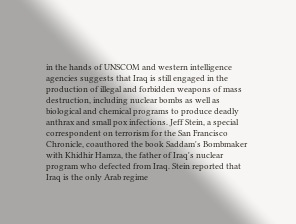in the hands of UNSCOM and western intelligence agencies suggests that Iraq is still engaged in the production of illegal and forbidden weapons of mass destruction, including nuclear bombs as well as biological and chemical programs to produce deadly anthrax and small pox infections. Jeff Stein, a special correspondent on terrorism for the San Francisco Chronicle, coauthored the book Saddam's Bombmaker with Khidhir Hamza, the father of Iraq's nuclear program who defected from Iraq. Stein reported that Iraq is the only Arab regime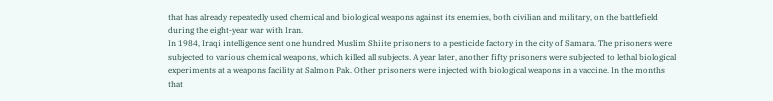that has already repeatedly used chemical and biological weapons against its enemies, both civilian and military, on the battlefield during the eight-year war with Iran.
In 1984, Iraqi intelligence sent one hundred Muslim Shiite prisoners to a pesticide factory in the city of Samara. The prisoners were subjected to various chemical weapons, which killed all subjects. A year later, another fifty prisoners were subjected to lethal biological experiments at a weapons facility at Salmon Pak. Other prisoners were injected with biological weapons in a vaccine. In the months that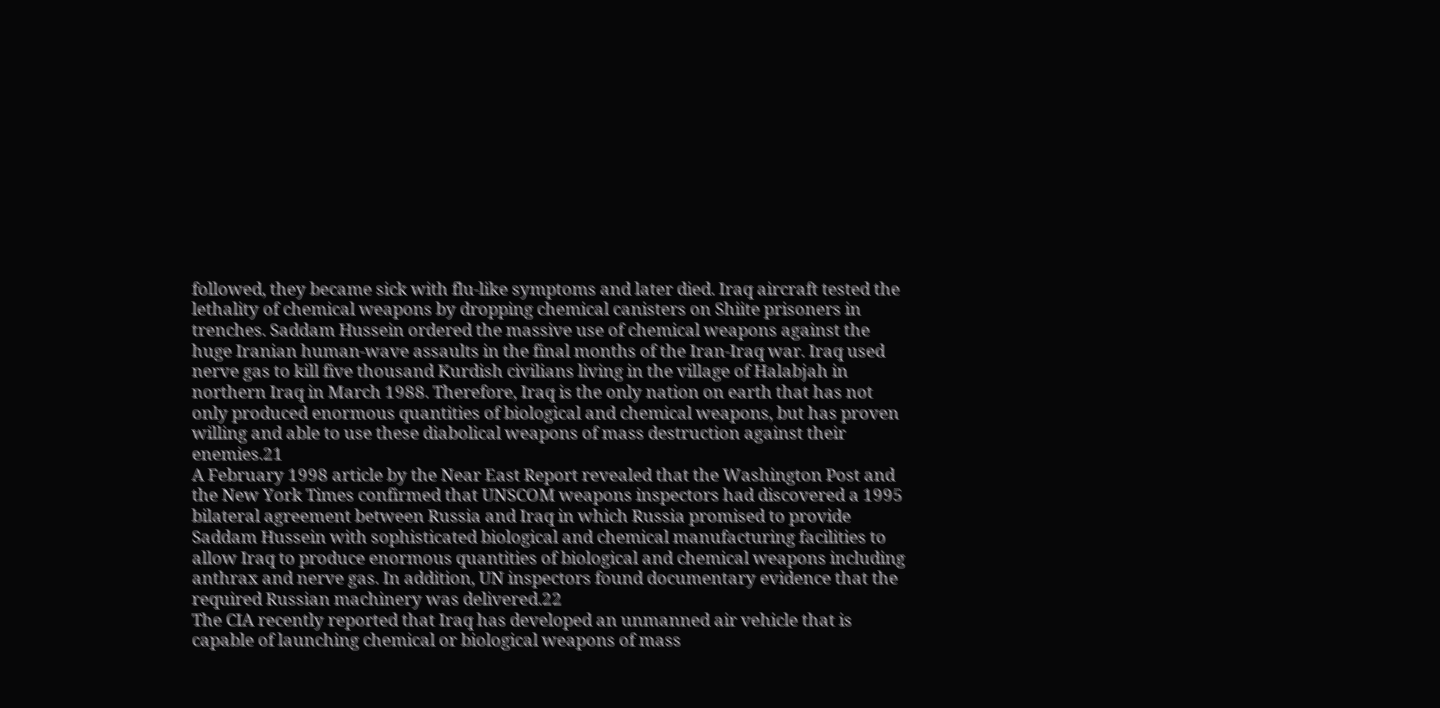followed, they became sick with flu-like symptoms and later died. Iraq aircraft tested the lethality of chemical weapons by dropping chemical canisters on Shiite prisoners in trenches. Saddam Hussein ordered the massive use of chemical weapons against the huge Iranian human-wave assaults in the final months of the Iran-Iraq war. Iraq used nerve gas to kill five thousand Kurdish civilians living in the village of Halabjah in northern Iraq in March 1988. Therefore, Iraq is the only nation on earth that has not only produced enormous quantities of biological and chemical weapons, but has proven willing and able to use these diabolical weapons of mass destruction against their enemies.21
A February 1998 article by the Near East Report revealed that the Washington Post and the New York Times confirmed that UNSCOM weapons inspectors had discovered a 1995 bilateral agreement between Russia and Iraq in which Russia promised to provide Saddam Hussein with sophisticated biological and chemical manufacturing facilities to allow Iraq to produce enormous quantities of biological and chemical weapons including anthrax and nerve gas. In addition, UN inspectors found documentary evidence that the required Russian machinery was delivered.22
The CIA recently reported that Iraq has developed an unmanned air vehicle that is capable of launching chemical or biological weapons of mass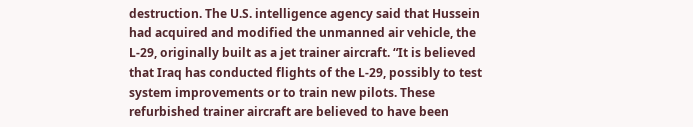destruction. The U.S. intelligence agency said that Hussein had acquired and modified the unmanned air vehicle, the L-29, originally built as a jet trainer aircraft. “It is believed that Iraq has conducted flights of the L-29, possibly to test system improvements or to train new pilots. These refurbished trainer aircraft are believed to have been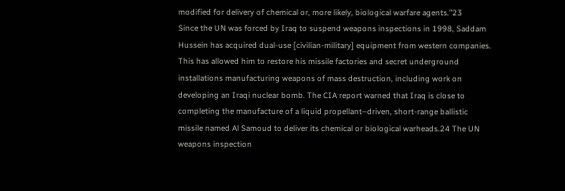modified for delivery of chemical or, more likely, biological warfare agents.”23
Since the UN was forced by Iraq to suspend weapons inspections in 1998, Saddam Hussein has acquired dual-use [civilian-military] equipment from western companies. This has allowed him to restore his missile factories and secret underground installations manufacturing weapons of mass destruction, including work on developing an Iraqi nuclear bomb. The CIA report warned that Iraq is close to completing the manufacture of a liquid propellant–driven, short-range ballistic missile named Al Samoud to deliver its chemical or biological warheads.24 The UN weapons inspection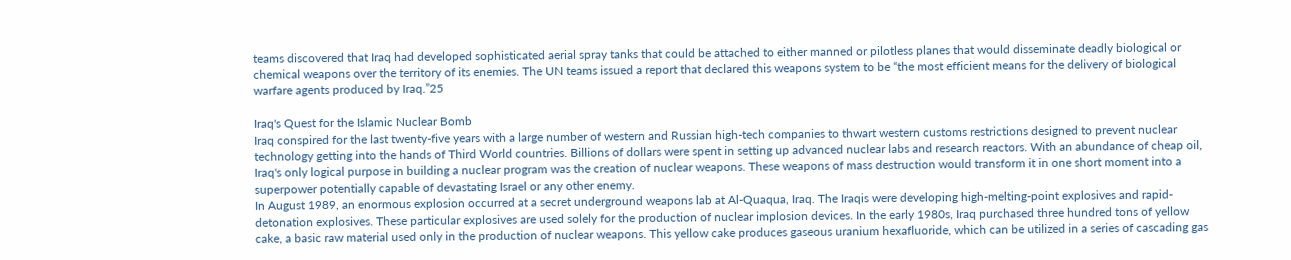teams discovered that Iraq had developed sophisticated aerial spray tanks that could be attached to either manned or pilotless planes that would disseminate deadly biological or chemical weapons over the territory of its enemies. The UN teams issued a report that declared this weapons system to be “the most efficient means for the delivery of biological warfare agents produced by Iraq.”25

Iraq's Quest for the Islamic Nuclear Bomb
Iraq conspired for the last twenty-five years with a large number of western and Russian high-tech companies to thwart western customs restrictions designed to prevent nuclear technology getting into the hands of Third World countries. Billions of dollars were spent in setting up advanced nuclear labs and research reactors. With an abundance of cheap oil, Iraq's only logical purpose in building a nuclear program was the creation of nuclear weapons. These weapons of mass destruction would transform it in one short moment into a superpower potentially capable of devastating Israel or any other enemy.
In August 1989, an enormous explosion occurred at a secret underground weapons lab at Al-Quaqua, Iraq. The Iraqis were developing high-melting-point explosives and rapid-detonation explosives. These particular explosives are used solely for the production of nuclear implosion devices. In the early 1980s, Iraq purchased three hundred tons of yellow cake, a basic raw material used only in the production of nuclear weapons. This yellow cake produces gaseous uranium hexafluoride, which can be utilized in a series of cascading gas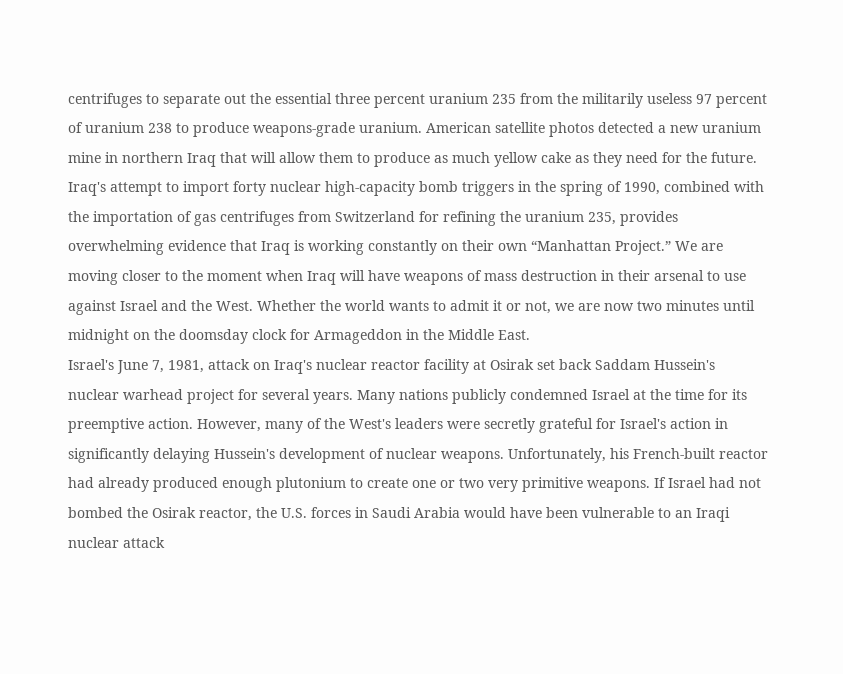centrifuges to separate out the essential three percent uranium 235 from the militarily useless 97 percent of uranium 238 to produce weapons-grade uranium. American satellite photos detected a new uranium mine in northern Iraq that will allow them to produce as much yellow cake as they need for the future. Iraq's attempt to import forty nuclear high-capacity bomb triggers in the spring of 1990, combined with the importation of gas centrifuges from Switzerland for refining the uranium 235, provides overwhelming evidence that Iraq is working constantly on their own “Manhattan Project.” We are moving closer to the moment when Iraq will have weapons of mass destruction in their arsenal to use against Israel and the West. Whether the world wants to admit it or not, we are now two minutes until midnight on the doomsday clock for Armageddon in the Middle East.
Israel's June 7, 1981, attack on Iraq's nuclear reactor facility at Osirak set back Saddam Hussein's nuclear warhead project for several years. Many nations publicly condemned Israel at the time for its preemptive action. However, many of the West's leaders were secretly grateful for Israel's action in significantly delaying Hussein's development of nuclear weapons. Unfortunately, his French-built reactor had already produced enough plutonium to create one or two very primitive weapons. If Israel had not bombed the Osirak reactor, the U.S. forces in Saudi Arabia would have been vulnerable to an Iraqi nuclear attack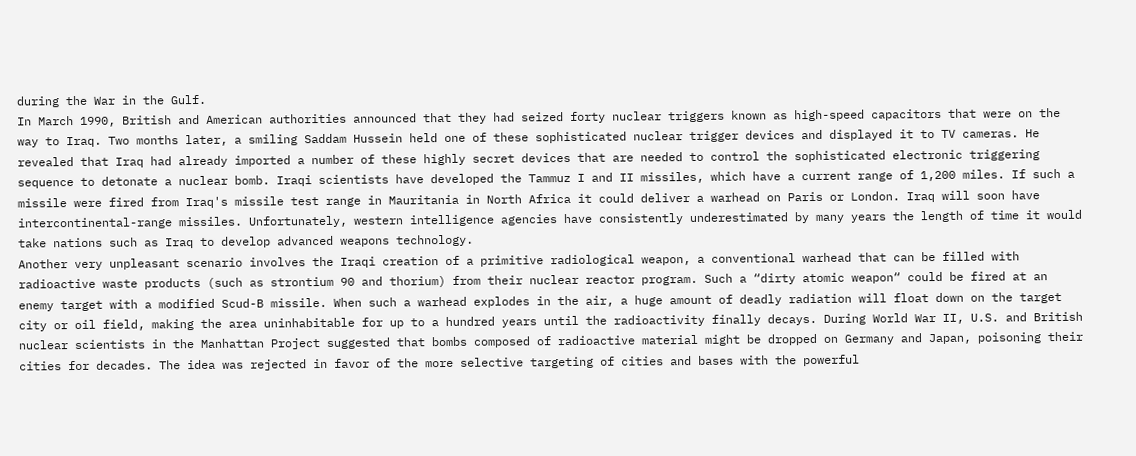during the War in the Gulf.
In March 1990, British and American authorities announced that they had seized forty nuclear triggers known as high-speed capacitors that were on the way to Iraq. Two months later, a smiling Saddam Hussein held one of these sophisticated nuclear trigger devices and displayed it to TV cameras. He revealed that Iraq had already imported a number of these highly secret devices that are needed to control the sophisticated electronic triggering sequence to detonate a nuclear bomb. Iraqi scientists have developed the Tammuz I and II missiles, which have a current range of 1,200 miles. If such a missile were fired from Iraq's missile test range in Mauritania in North Africa it could deliver a warhead on Paris or London. Iraq will soon have intercontinental-range missiles. Unfortunately, western intelligence agencies have consistently underestimated by many years the length of time it would take nations such as Iraq to develop advanced weapons technology.
Another very unpleasant scenario involves the Iraqi creation of a primitive radiological weapon, a conventional warhead that can be filled with radioactive waste products (such as strontium 90 and thorium) from their nuclear reactor program. Such a “dirty atomic weapon“ could be fired at an enemy target with a modified Scud-B missile. When such a warhead explodes in the air, a huge amount of deadly radiation will float down on the target city or oil field, making the area uninhabitable for up to a hundred years until the radioactivity finally decays. During World War II, U.S. and British nuclear scientists in the Manhattan Project suggested that bombs composed of radioactive material might be dropped on Germany and Japan, poisoning their cities for decades. The idea was rejected in favor of the more selective targeting of cities and bases with the powerful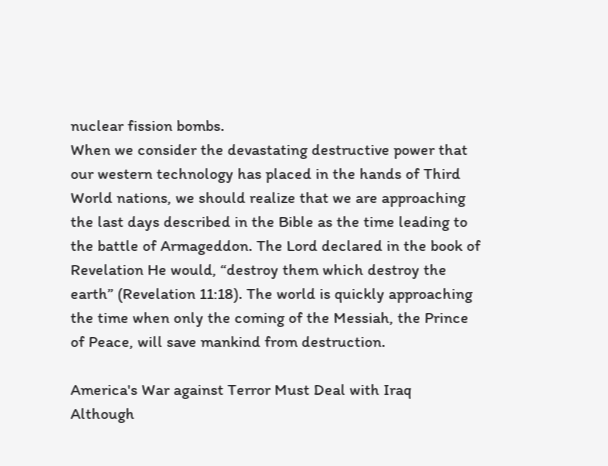nuclear fission bombs.
When we consider the devastating destructive power that our western technology has placed in the hands of Third World nations, we should realize that we are approaching the last days described in the Bible as the time leading to the battle of Armageddon. The Lord declared in the book of Revelation He would, “destroy them which destroy the earth” (Revelation 11:18). The world is quickly approaching the time when only the coming of the Messiah, the Prince of Peace, will save mankind from destruction.

America's War against Terror Must Deal with Iraq
Although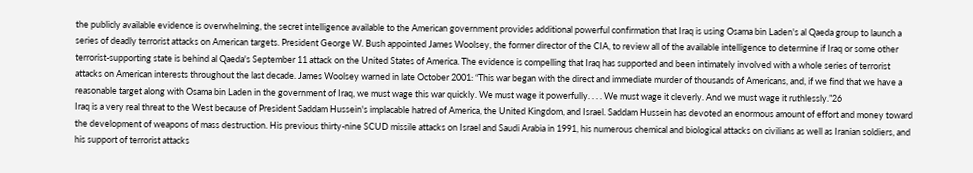the publicly available evidence is overwhelming, the secret intelligence available to the American government provides additional powerful confirmation that Iraq is using Osama bin Laden's al Qaeda group to launch a series of deadly terrorist attacks on American targets. President George W. Bush appointed James Woolsey, the former director of the CIA, to review all of the available intelligence to determine if Iraq or some other terrorist-supporting state is behind al Qaeda's September 11 attack on the United States of America. The evidence is compelling that Iraq has supported and been intimately involved with a whole series of terrorist attacks on American interests throughout the last decade. James Woolsey warned in late October 2001: “This war began with the direct and immediate murder of thousands of Americans, and, if we find that we have a reasonable target along with Osama bin Laden in the government of Iraq, we must wage this war quickly. We must wage it powerfully. . . . We must wage it cleverly. And we must wage it ruthlessly.”26
Iraq is a very real threat to the West because of President Saddam Hussein's implacable hatred of America, the United Kingdom, and Israel. Saddam Hussein has devoted an enormous amount of effort and money toward the development of weapons of mass destruction. His previous thirty-nine SCUD missile attacks on Israel and Saudi Arabia in 1991, his numerous chemical and biological attacks on civilians as well as Iranian soldiers, and his support of terrorist attacks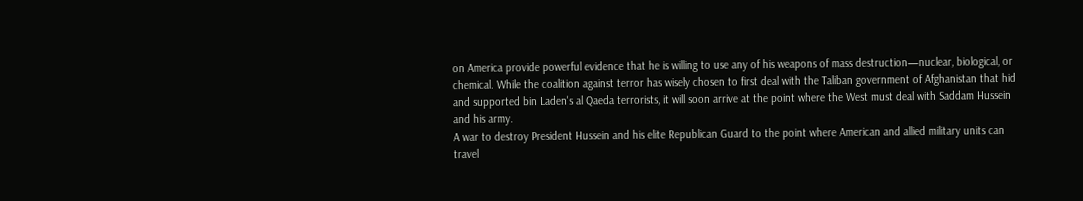on America provide powerful evidence that he is willing to use any of his weapons of mass destruction—nuclear, biological, or chemical. While the coalition against terror has wisely chosen to first deal with the Taliban government of Afghanistan that hid and supported bin Laden's al Qaeda terrorists, it will soon arrive at the point where the West must deal with Saddam Hussein and his army.
A war to destroy President Hussein and his elite Republican Guard to the point where American and allied military units can travel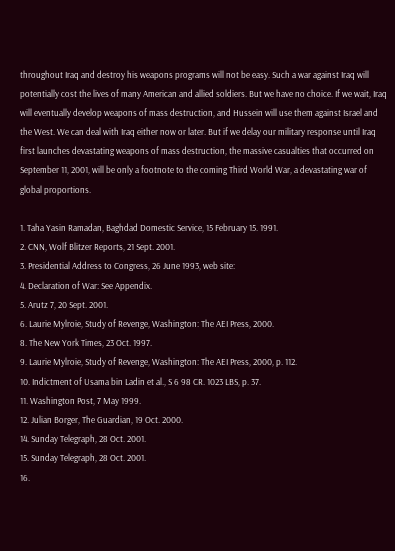throughout Iraq and destroy his weapons programs will not be easy. Such a war against Iraq will potentially cost the lives of many American and allied soldiers. But we have no choice. If we wait, Iraq will eventually develop weapons of mass destruction, and Hussein will use them against Israel and the West. We can deal with Iraq either now or later. But if we delay our military response until Iraq first launches devastating weapons of mass destruction, the massive casualties that occurred on September 11, 2001, will be only a footnote to the coming Third World War, a devastating war of global proportions.

1. Taha Yasin Ramadan, Baghdad Domestic Service, 15 February 15. 1991.
2. CNN, Wolf Blitzer Reports, 21 Sept. 2001.
3. Presidential Address to Congress, 26 June 1993, web site:
4. Declaration of War: See Appendix.
5. Arutz 7, 20 Sept. 2001.
6. Laurie Mylroie, Study of Revenge, Washington: The AEI Press, 2000.
8. The New York Times, 23 Oct. 1997.
9. Laurie Mylroie, Study of Revenge, Washington: The AEI Press, 2000, p. 112.
10. Indictment of Usama bin Ladin et al., S 6 98 CR. 1023 LBS, p. 37.
11. Washington Post, 7 May 1999.
12. Julian Borger, The Guardian, 19 Oct. 2000.
14. Sunday Telegraph, 28 Oct. 2001.
15. Sunday Telegraph, 28 Oct. 2001.
16.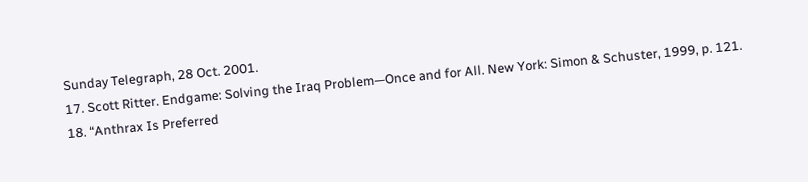Sunday Telegraph, 28 Oct. 2001.
17. Scott Ritter. Endgame: Solving the Iraq Problem—Once and for All. New York: Simon & Schuster, 1999, p. 121.
18. “Anthrax Is Preferred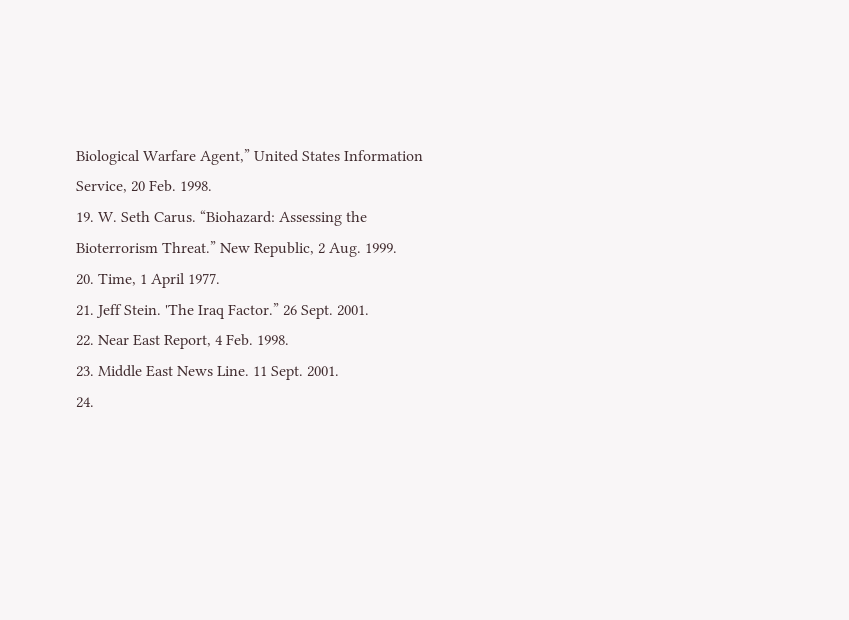Biological Warfare Agent,” United States Information Service, 20 Feb. 1998.
19. W. Seth Carus. “Biohazard: Assessing the Bioterrorism Threat.” New Republic, 2 Aug. 1999.
20. Time, 1 April 1977.
21. Jeff Stein. 'The Iraq Factor.” 26 Sept. 2001.
22. Near East Report, 4 Feb. 1998.
23. Middle East News Line. 11 Sept. 2001.
24.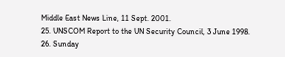Middle East News Line, 11 Sept. 2001.
25. UNSCOM Report to the UN Security Council, 3 June 1998.
26. Sunday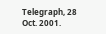Telegraph, 28 Oct. 2001.